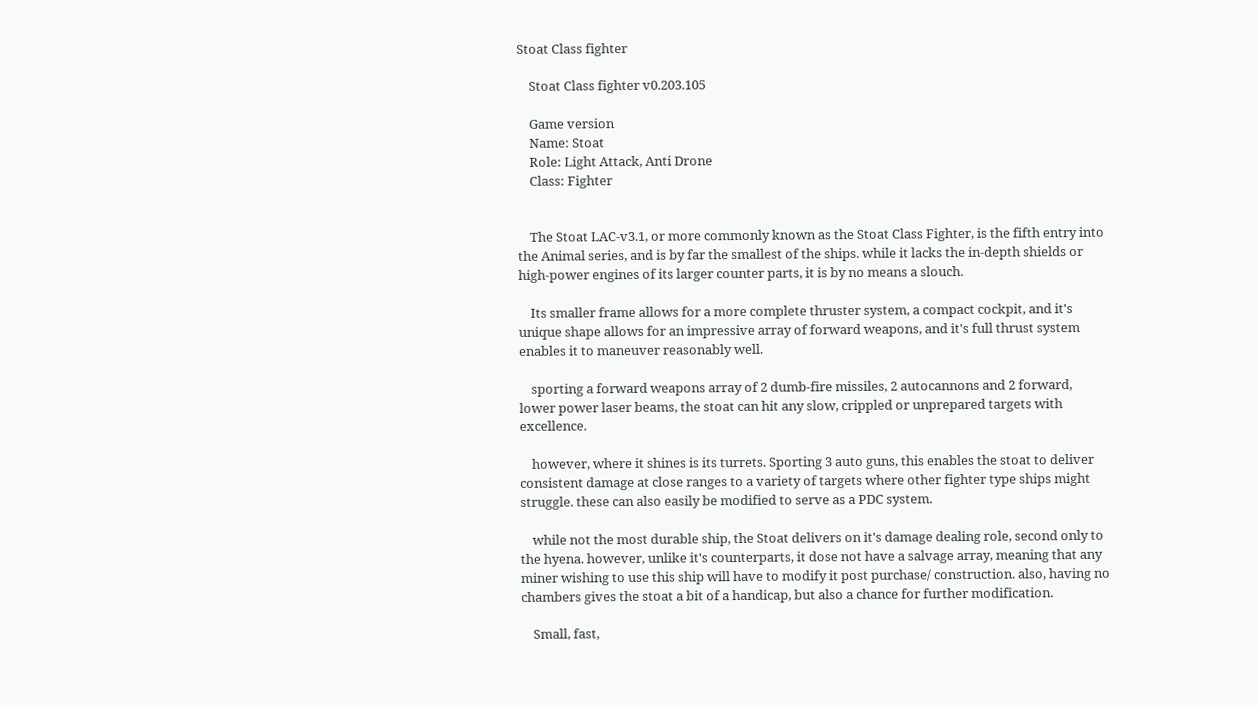Stoat Class fighter

    Stoat Class fighter v0.203.105

    Game version
    Name: Stoat
    Role: Light Attack, Anti Drone
    Class: Fighter


    The Stoat LAC-v3.1, or more commonly known as the Stoat Class Fighter, is the fifth entry into the Animal series, and is by far the smallest of the ships. while it lacks the in-depth shields or high-power engines of its larger counter parts, it is by no means a slouch.

    Its smaller frame allows for a more complete thruster system, a compact cockpit, and it's unique shape allows for an impressive array of forward weapons, and it's full thrust system enables it to maneuver reasonably well.

    sporting a forward weapons array of 2 dumb-fire missiles, 2 autocannons and 2 forward, lower power laser beams, the stoat can hit any slow, crippled or unprepared targets with excellence.

    however, where it shines is its turrets. Sporting 3 auto guns, this enables the stoat to deliver consistent damage at close ranges to a variety of targets where other fighter type ships might struggle. these can also easily be modified to serve as a PDC system.

    while not the most durable ship, the Stoat delivers on it's damage dealing role, second only to the hyena. however, unlike it's counterparts, it dose not have a salvage array, meaning that any miner wishing to use this ship will have to modify it post purchase/ construction. also, having no chambers gives the stoat a bit of a handicap, but also a chance for further modification.

    Small, fast,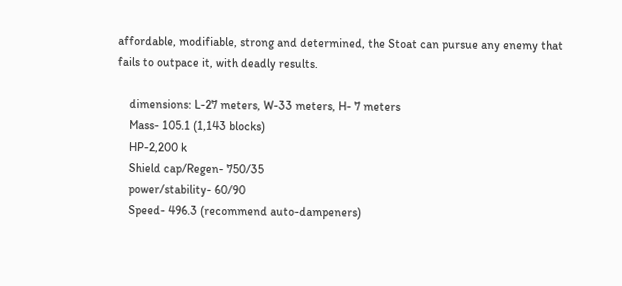affordable, modifiable, strong and determined, the Stoat can pursue any enemy that fails to outpace it, with deadly results.

    dimensions: L-27 meters, W-33 meters, H- 7 meters
    Mass- 105.1 (1,143 blocks)
    HP-2,200 k
    Shield cap/Regen- 750/35
    power/stability- 60/90
    Speed- 496.3 (recommend auto-dampeners)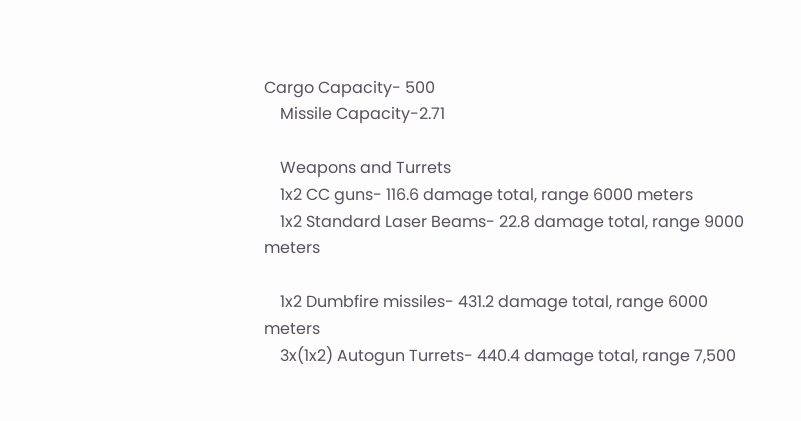Cargo Capacity- 500
    Missile Capacity-2.71

    Weapons and Turrets
    1x2 CC guns- 116.6 damage total, range 6000 meters
    1x2 Standard Laser Beams- 22.8 damage total, range 9000 meters

    1x2 Dumbfire missiles- 431.2 damage total, range 6000 meters
    3x(1x2) Autogun Turrets- 440.4 damage total, range 7,500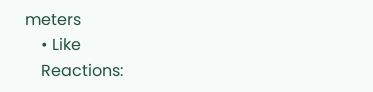meters
    • Like
    Reactions: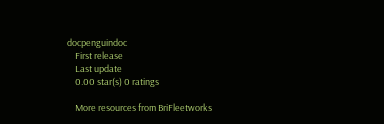docpenguindoc
    First release
    Last update
    0.00 star(s) 0 ratings

    More resources from BriFleetworks